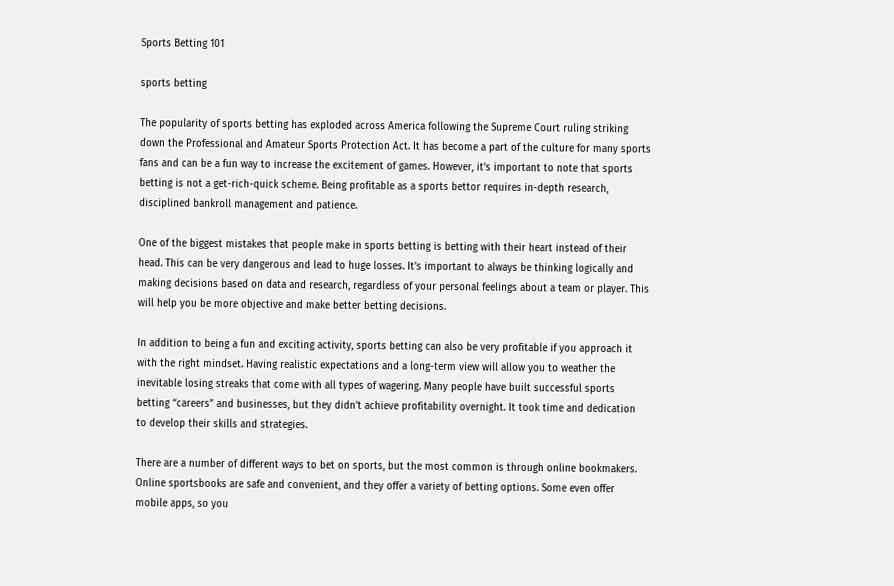Sports Betting 101

sports betting

The popularity of sports betting has exploded across America following the Supreme Court ruling striking down the Professional and Amateur Sports Protection Act. It has become a part of the culture for many sports fans and can be a fun way to increase the excitement of games. However, it’s important to note that sports betting is not a get-rich-quick scheme. Being profitable as a sports bettor requires in-depth research, disciplined bankroll management and patience.

One of the biggest mistakes that people make in sports betting is betting with their heart instead of their head. This can be very dangerous and lead to huge losses. It’s important to always be thinking logically and making decisions based on data and research, regardless of your personal feelings about a team or player. This will help you be more objective and make better betting decisions.

In addition to being a fun and exciting activity, sports betting can also be very profitable if you approach it with the right mindset. Having realistic expectations and a long-term view will allow you to weather the inevitable losing streaks that come with all types of wagering. Many people have built successful sports betting “careers” and businesses, but they didn’t achieve profitability overnight. It took time and dedication to develop their skills and strategies.

There are a number of different ways to bet on sports, but the most common is through online bookmakers. Online sportsbooks are safe and convenient, and they offer a variety of betting options. Some even offer mobile apps, so you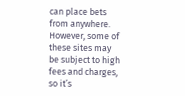can place bets from anywhere. However, some of these sites may be subject to high fees and charges, so it’s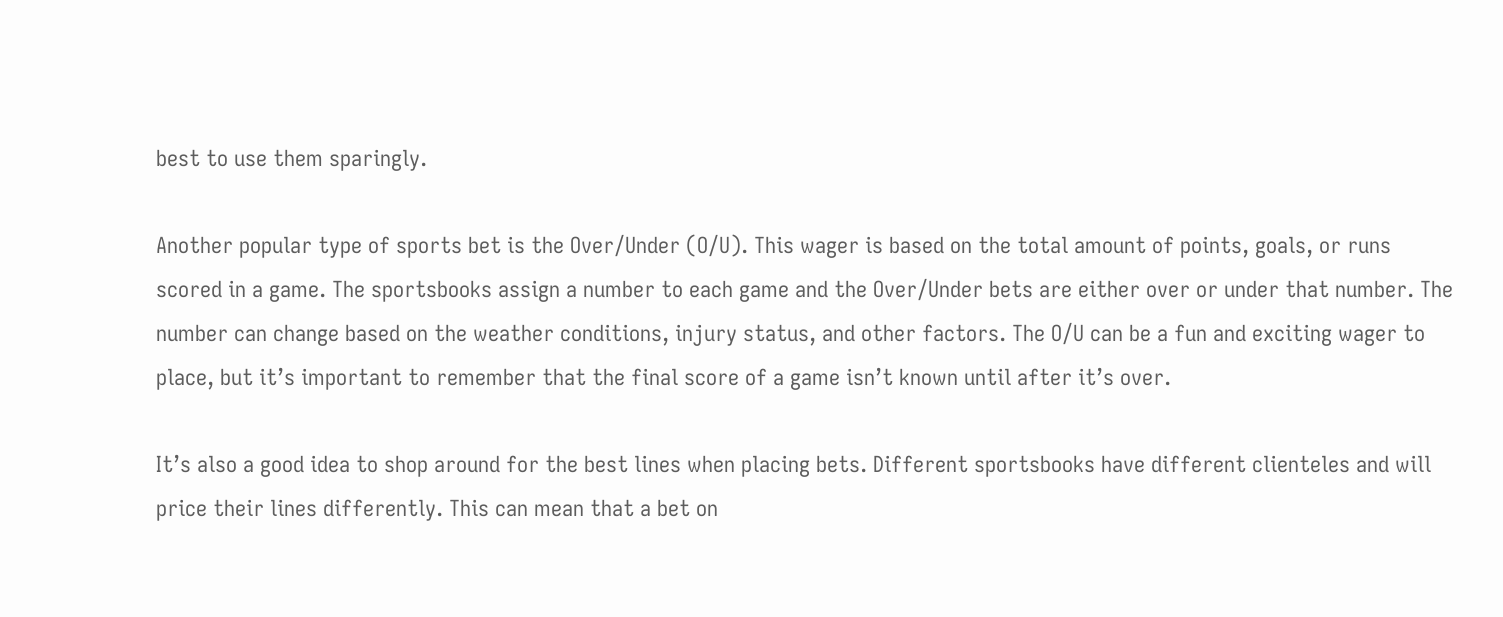best to use them sparingly.

Another popular type of sports bet is the Over/Under (O/U). This wager is based on the total amount of points, goals, or runs scored in a game. The sportsbooks assign a number to each game and the Over/Under bets are either over or under that number. The number can change based on the weather conditions, injury status, and other factors. The O/U can be a fun and exciting wager to place, but it’s important to remember that the final score of a game isn’t known until after it’s over.

It’s also a good idea to shop around for the best lines when placing bets. Different sportsbooks have different clienteles and will price their lines differently. This can mean that a bet on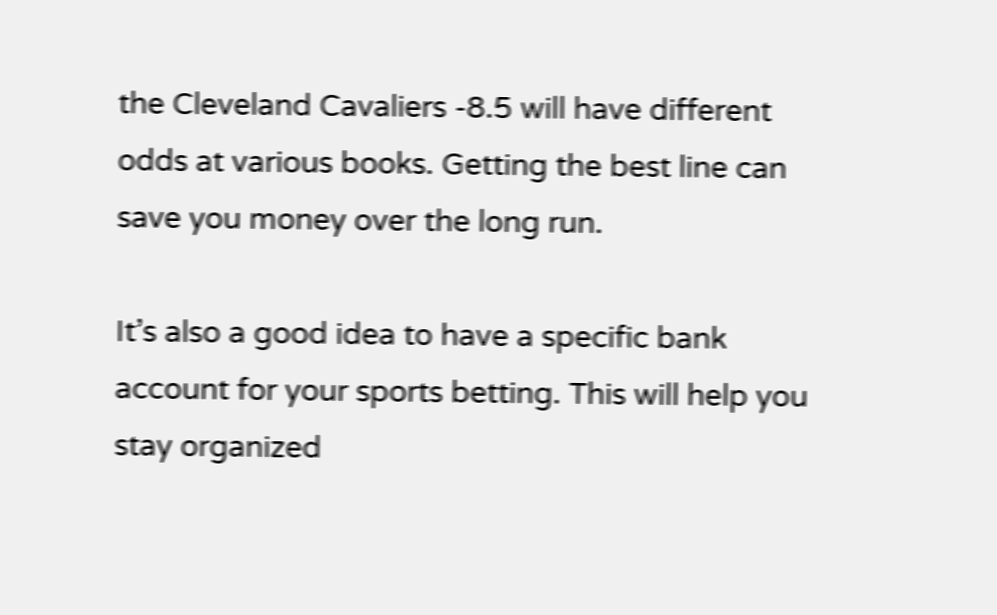the Cleveland Cavaliers -8.5 will have different odds at various books. Getting the best line can save you money over the long run.

It’s also a good idea to have a specific bank account for your sports betting. This will help you stay organized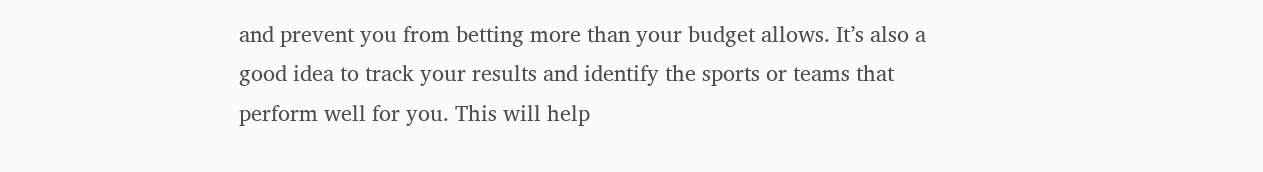and prevent you from betting more than your budget allows. It’s also a good idea to track your results and identify the sports or teams that perform well for you. This will help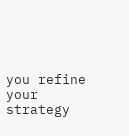you refine your strategy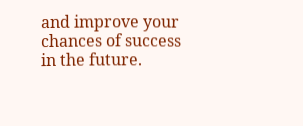and improve your chances of success in the future.